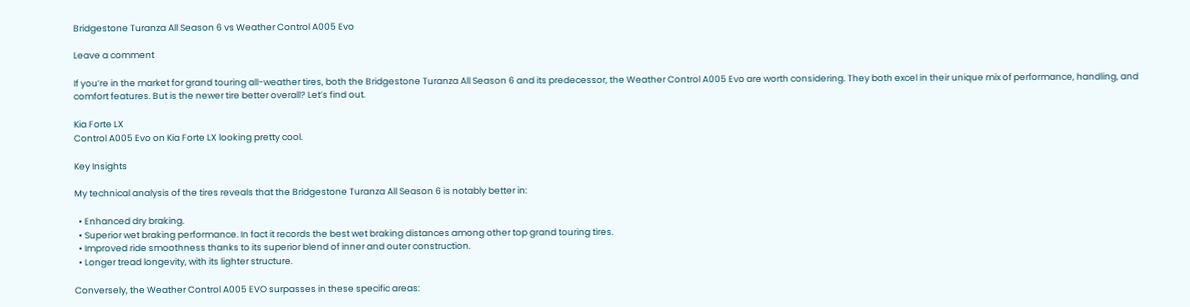Bridgestone Turanza All Season 6 vs Weather Control A005 Evo

Leave a comment

If you’re in the market for grand touring all-weather tires, both the Bridgestone Turanza All Season 6 and its predecessor, the Weather Control A005 Evo are worth considering. They both excel in their unique mix of performance, handling, and comfort features. But is the newer tire better overall? Let’s find out.

Kia Forte LX
Control A005 Evo on Kia Forte LX looking pretty cool.

Key Insights

My technical analysis of the tires reveals that the Bridgestone Turanza All Season 6 is notably better in:

  • Enhanced dry braking.
  • Superior wet braking performance. In fact it records the best wet braking distances among other top grand touring tires.
  • Improved ride smoothness thanks to its superior blend of inner and outer construction.
  • Longer tread longevity, with its lighter structure.

Conversely, the Weather Control A005 EVO surpasses in these specific areas: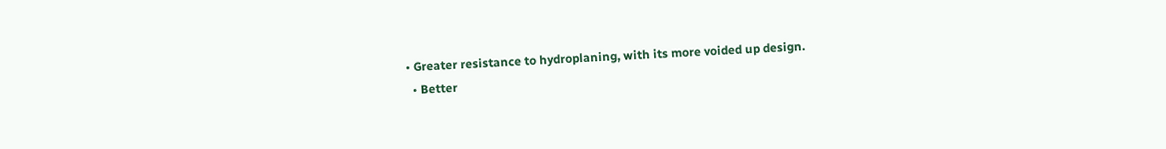• Greater resistance to hydroplaning, with its more voided up design.
  • Better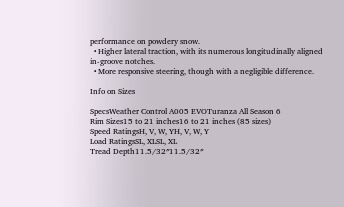performance on powdery snow.
  • Higher lateral traction, with its numerous longitudinally aligned in-groove notches.
  • More responsive steering, though with a negligible difference.

Info on Sizes

SpecsWeather Control A005 EVOTuranza All Season 6
Rim Sizes15 to 21 inches16 to 21 inches (85 sizes)
Speed RatingsH, V, W, YH, V, W, Y
Load RatingsSL, XLSL, XL
Tread Depth11.5/32″11.5/32″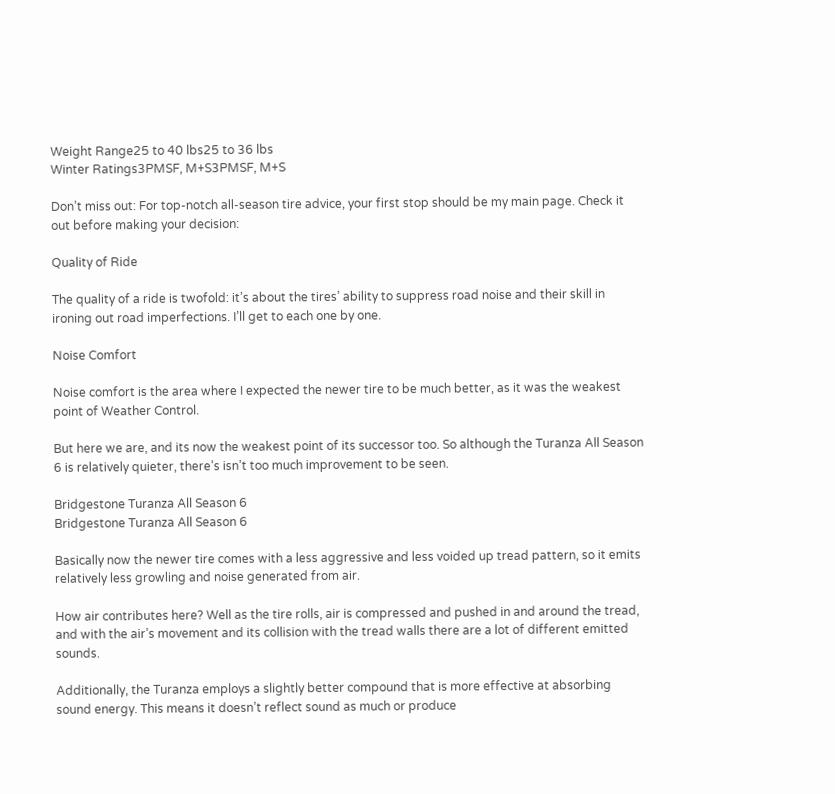Weight Range25 to 40 lbs25 to 36 lbs
Winter Ratings3PMSF, M+S3PMSF, M+S

Don’t miss out: For top-notch all-season tire advice, your first stop should be my main page. Check it out before making your decision:

Quality of Ride

The quality of a ride is twofold: it’s about the tires’ ability to suppress road noise and their skill in ironing out road imperfections. I’ll get to each one by one.

Noise Comfort

Noise comfort is the area where I expected the newer tire to be much better, as it was the weakest point of Weather Control.

But here we are, and its now the weakest point of its successor too. So although the Turanza All Season 6 is relatively quieter, there’s isn’t too much improvement to be seen.

Bridgestone Turanza All Season 6
Bridgestone Turanza All Season 6

Basically now the newer tire comes with a less aggressive and less voided up tread pattern, so it emits relatively less growling and noise generated from air.

How air contributes here? Well as the tire rolls, air is compressed and pushed in and around the tread, and with the air’s movement and its collision with the tread walls there are a lot of different emitted sounds.

Additionally, the Turanza employs a slightly better compound that is more effective at absorbing sound energy. This means it doesn’t reflect sound as much or produce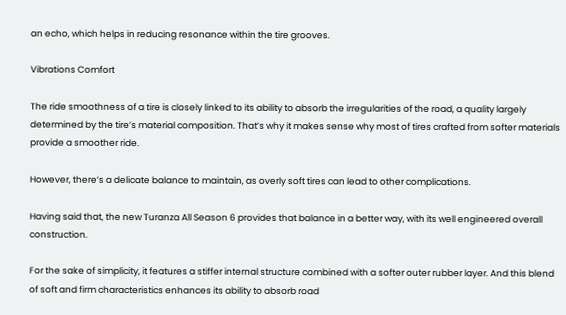an echo, which helps in reducing resonance within the tire grooves.

Vibrations Comfort

The ride smoothness of a tire is closely linked to its ability to absorb the irregularities of the road, a quality largely determined by the tire’s material composition. That’s why it makes sense why most of tires crafted from softer materials provide a smoother ride.

However, there’s a delicate balance to maintain, as overly soft tires can lead to other complications.

Having said that, the new Turanza All Season 6 provides that balance in a better way, with its well engineered overall construction.

For the sake of simplicity, it features a stiffer internal structure combined with a softer outer rubber layer. And this blend of soft and firm characteristics enhances its ability to absorb road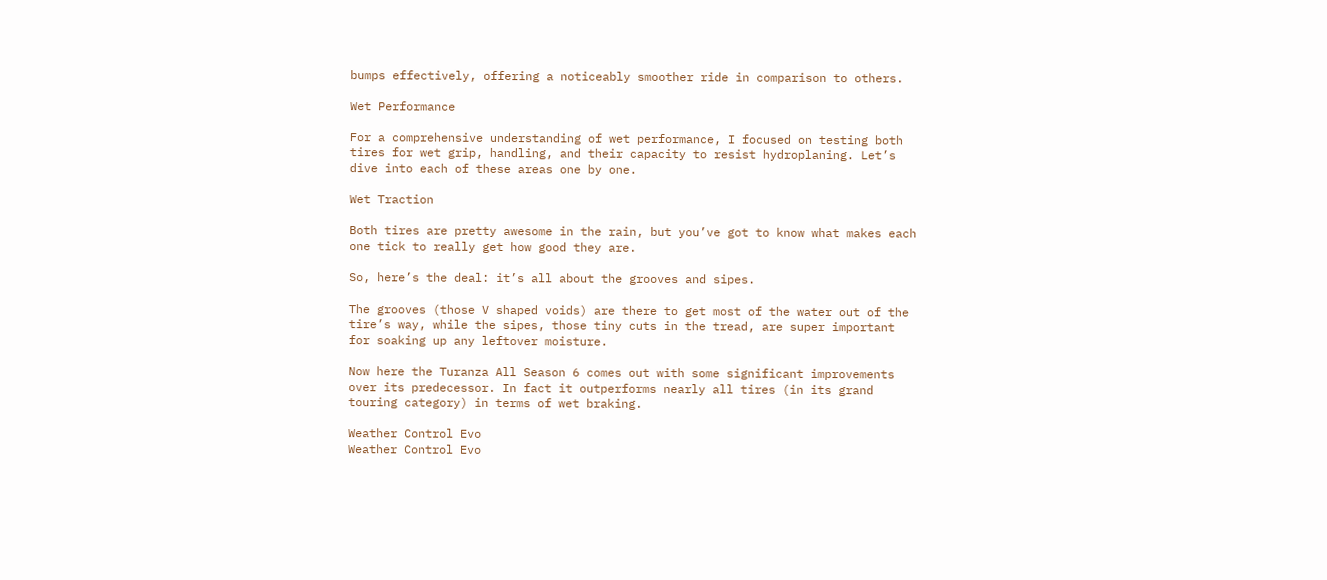bumps effectively, offering a noticeably smoother ride in comparison to others.

Wet Performance

For a comprehensive understanding of wet performance, I focused on testing both tires for wet grip, handling, and their capacity to resist hydroplaning. Let’s dive into each of these areas one by one.

Wet Traction

Both tires are pretty awesome in the rain, but you’ve got to know what makes each one tick to really get how good they are.

So, here’s the deal: it’s all about the grooves and sipes.

The grooves (those V shaped voids) are there to get most of the water out of the tire’s way, while the sipes, those tiny cuts in the tread, are super important for soaking up any leftover moisture.

Now here the Turanza All Season 6 comes out with some significant improvements over its predecessor. In fact it outperforms nearly all tires (in its grand touring category) in terms of wet braking.

Weather Control Evo
Weather Control Evo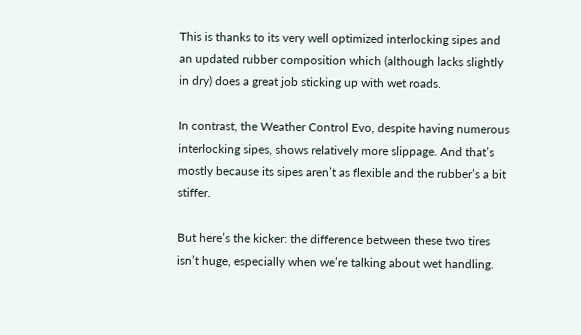This is thanks to its very well optimized interlocking sipes and an updated rubber composition which (although lacks slightly in dry) does a great job sticking up with wet roads.

In contrast, the Weather Control Evo, despite having numerous interlocking sipes, shows relatively more slippage. And that’s mostly because its sipes aren’t as flexible and the rubber’s a bit stiffer.

But here’s the kicker: the difference between these two tires isn’t huge, especially when we’re talking about wet handling.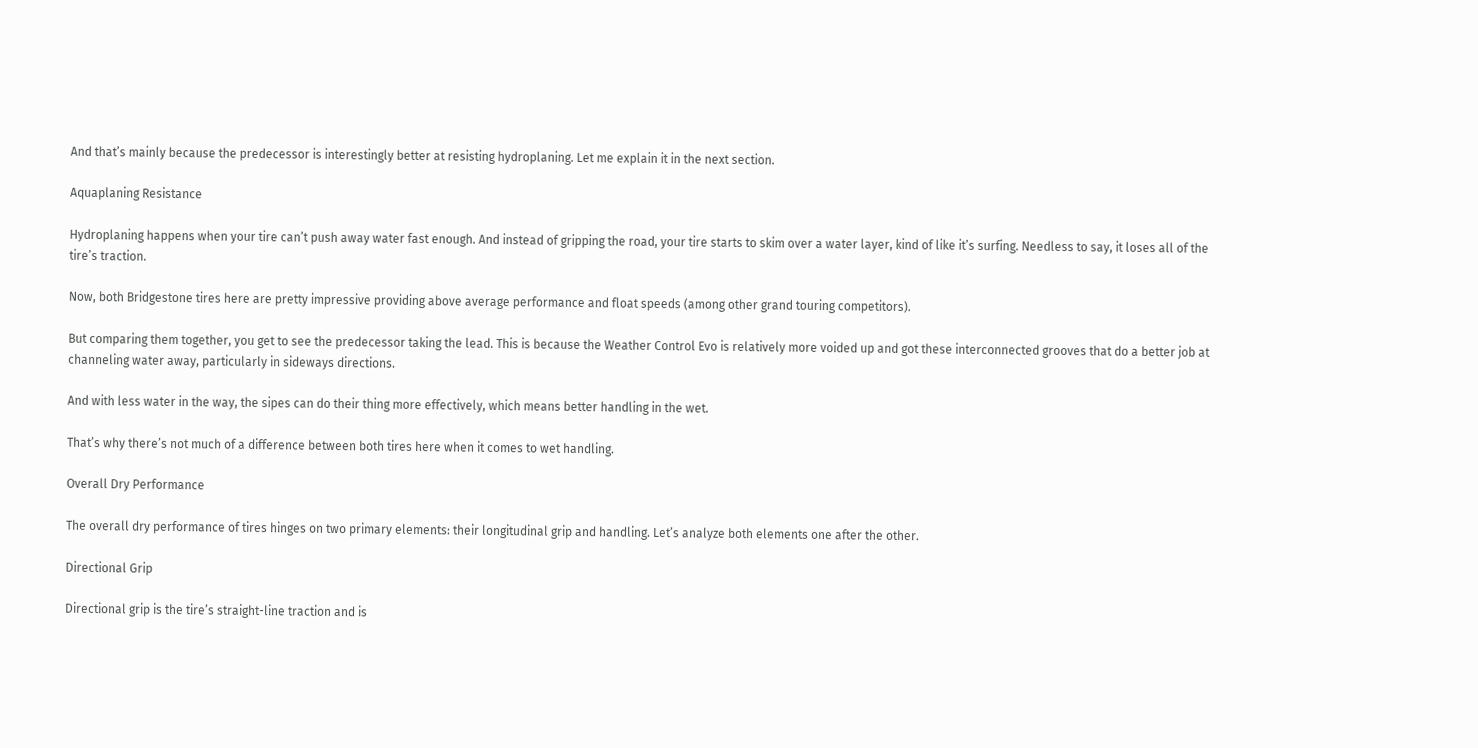And that’s mainly because the predecessor is interestingly better at resisting hydroplaning. Let me explain it in the next section.

Aquaplaning Resistance

Hydroplaning happens when your tire can’t push away water fast enough. And instead of gripping the road, your tire starts to skim over a water layer, kind of like it’s surfing. Needless to say, it loses all of the tire’s traction.

Now, both Bridgestone tires here are pretty impressive providing above average performance and float speeds (among other grand touring competitors).

But comparing them together, you get to see the predecessor taking the lead. This is because the Weather Control Evo is relatively more voided up and got these interconnected grooves that do a better job at channeling water away, particularly in sideways directions.

And with less water in the way, the sipes can do their thing more effectively, which means better handling in the wet.

That’s why there’s not much of a difference between both tires here when it comes to wet handling.

Overall Dry Performance

The overall dry performance of tires hinges on two primary elements: their longitudinal grip and handling. Let’s analyze both elements one after the other.

Directional Grip

Directional grip is the tire’s straight-line traction and is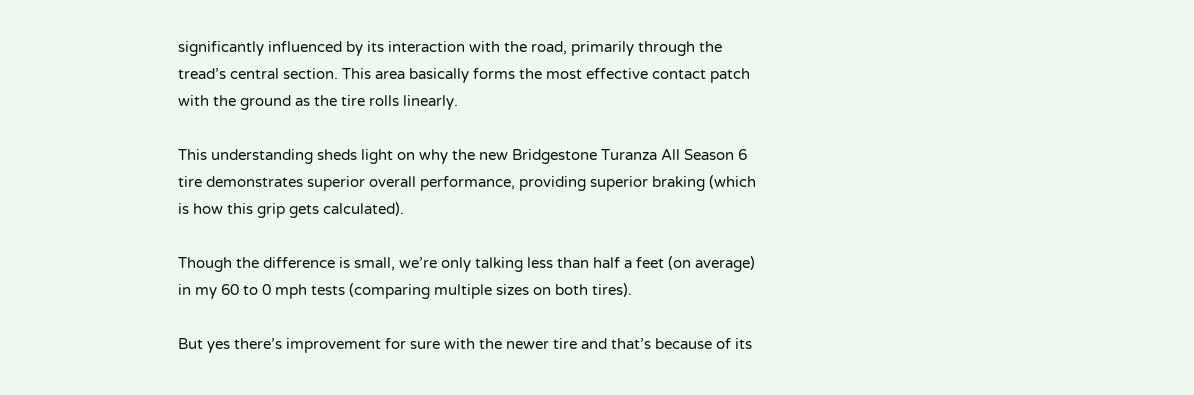significantly influenced by its interaction with the road, primarily through the tread’s central section. This area basically forms the most effective contact patch with the ground as the tire rolls linearly.

This understanding sheds light on why the new Bridgestone Turanza All Season 6 tire demonstrates superior overall performance, providing superior braking (which is how this grip gets calculated).

Though the difference is small, we’re only talking less than half a feet (on average) in my 60 to 0 mph tests (comparing multiple sizes on both tires).

But yes there’s improvement for sure with the newer tire and that’s because of its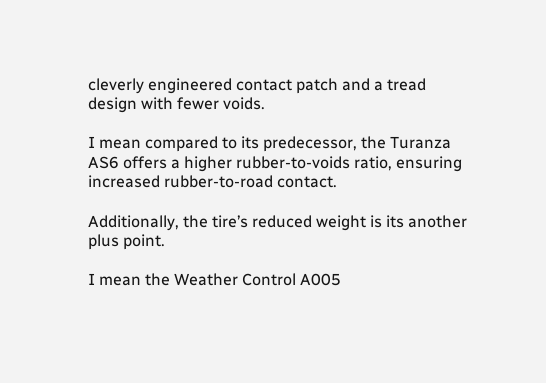cleverly engineered contact patch and a tread design with fewer voids.

I mean compared to its predecessor, the Turanza AS6 offers a higher rubber-to-voids ratio, ensuring increased rubber-to-road contact.

Additionally, the tire’s reduced weight is its another plus point.

I mean the Weather Control A005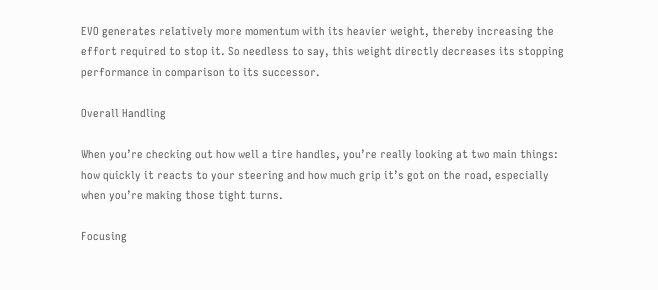EVO generates relatively more momentum with its heavier weight, thereby increasing the effort required to stop it. So needless to say, this weight directly decreases its stopping performance in comparison to its successor.

Overall Handling

When you’re checking out how well a tire handles, you’re really looking at two main things: how quickly it reacts to your steering and how much grip it’s got on the road, especially when you’re making those tight turns.

Focusing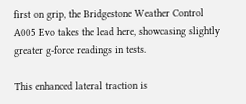first on grip, the Bridgestone Weather Control A005 Evo takes the lead here, showcasing slightly greater g-force readings in tests.

This enhanced lateral traction is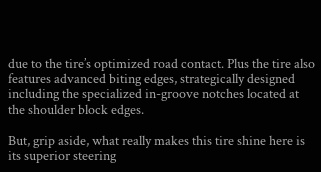due to the tire’s optimized road contact. Plus the tire also features advanced biting edges, strategically designed including the specialized in-groove notches located at the shoulder block edges.

But, grip aside, what really makes this tire shine here is its superior steering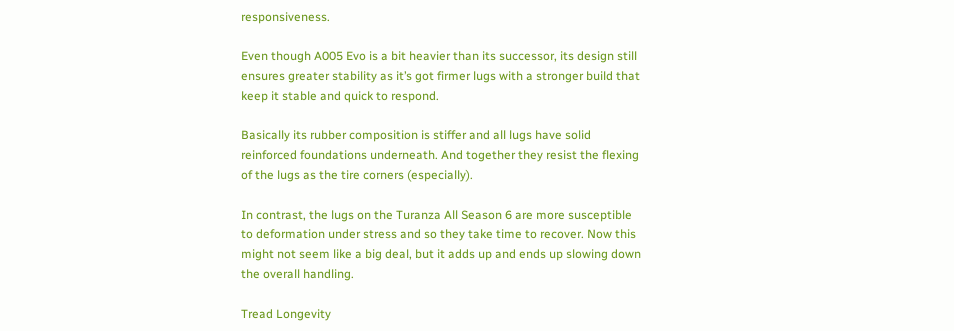responsiveness.

Even though A005 Evo is a bit heavier than its successor, its design still ensures greater stability as it’s got firmer lugs with a stronger build that keep it stable and quick to respond.

Basically its rubber composition is stiffer and all lugs have solid reinforced foundations underneath. And together they resist the flexing of the lugs as the tire corners (especially).

In contrast, the lugs on the Turanza All Season 6 are more susceptible to deformation under stress and so they take time to recover. Now this might not seem like a big deal, but it adds up and ends up slowing down the overall handling.

Tread Longevity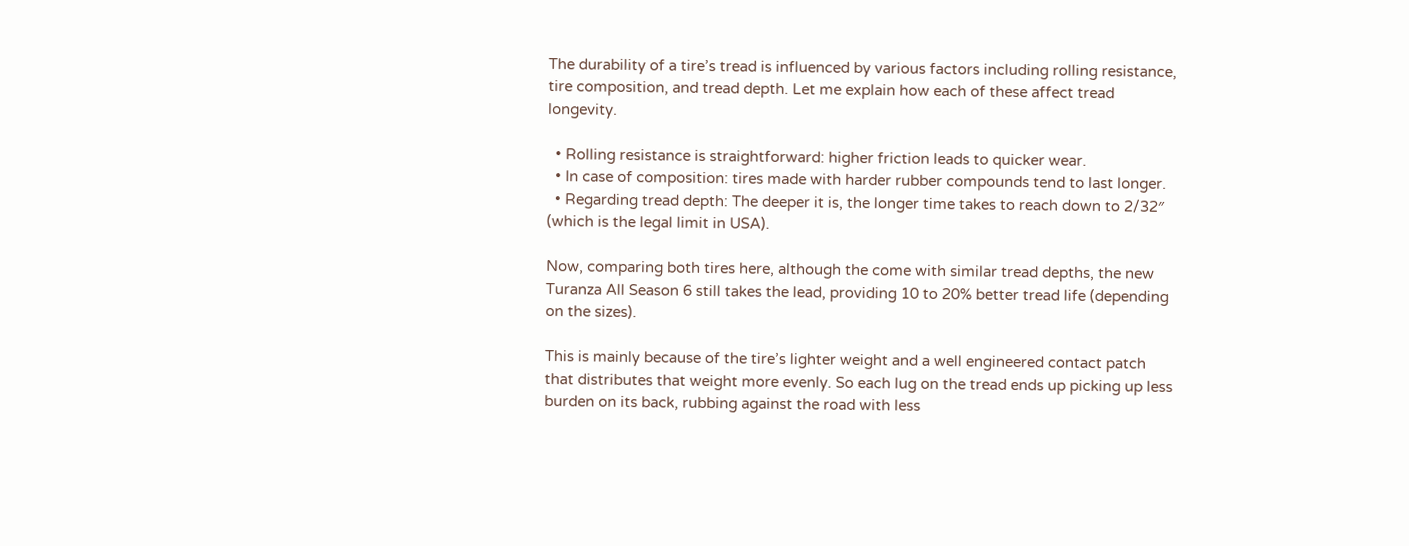The durability of a tire’s tread is influenced by various factors including rolling resistance, tire composition, and tread depth. Let me explain how each of these affect tread longevity.

  • Rolling resistance is straightforward: higher friction leads to quicker wear.
  • In case of composition: tires made with harder rubber compounds tend to last longer.
  • Regarding tread depth: The deeper it is, the longer time takes to reach down to 2/32″ (which is the legal limit in USA).

Now, comparing both tires here, although the come with similar tread depths, the new Turanza All Season 6 still takes the lead, providing 10 to 20% better tread life (depending on the sizes).

This is mainly because of the tire’s lighter weight and a well engineered contact patch that distributes that weight more evenly. So each lug on the tread ends up picking up less burden on its back, rubbing against the road with less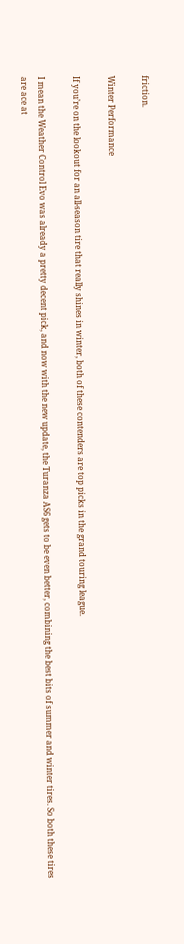friction.

Winter Performance

If you’re on the lookout for an all-season tire that really shines in winter, both of these contenders are top picks in the grand touring league.

I mean the Weather Control Evo was already a pretty decent pick, and now with the new update, the Turanza AS6 gets to be even better, combining the best bits of summer and winter tires. So both these tires are ace at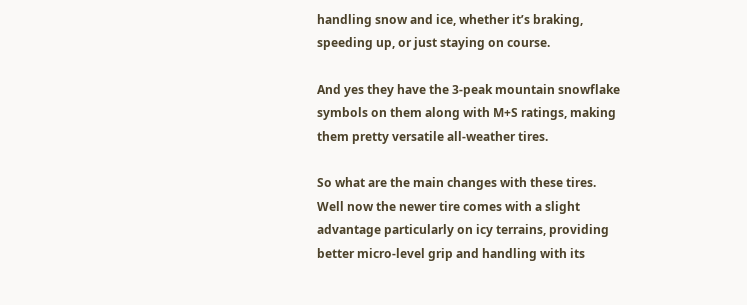handling snow and ice, whether it’s braking, speeding up, or just staying on course.

And yes they have the 3-peak mountain snowflake symbols on them along with M+S ratings, making them pretty versatile all-weather tires.

So what are the main changes with these tires. Well now the newer tire comes with a slight advantage particularly on icy terrains, providing better micro-level grip and handling with its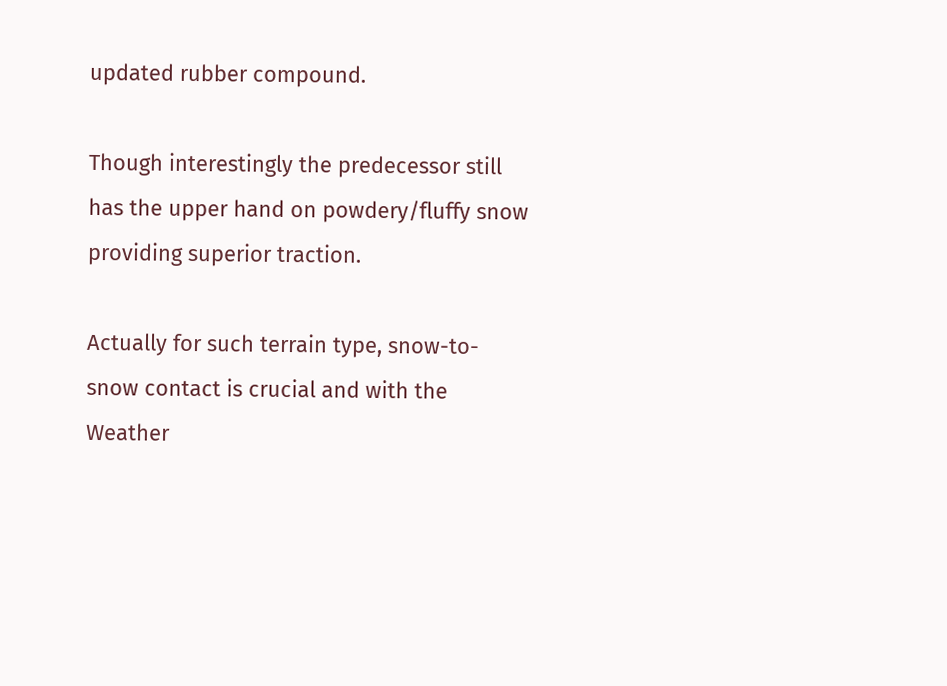updated rubber compound.

Though interestingly the predecessor still has the upper hand on powdery/fluffy snow providing superior traction.

Actually for such terrain type, snow-to-snow contact is crucial and with the Weather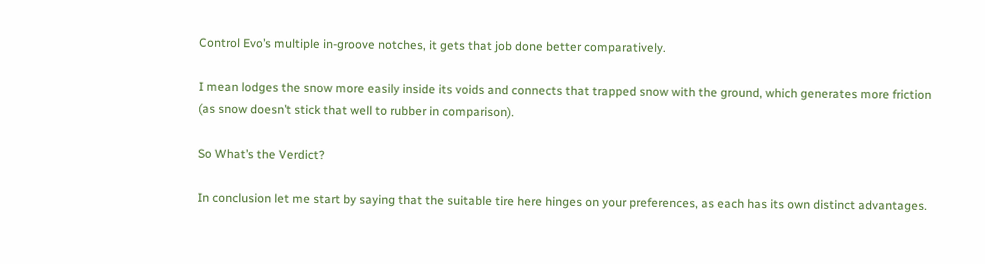Control Evo’s multiple in-groove notches, it gets that job done better comparatively.

I mean lodges the snow more easily inside its voids and connects that trapped snow with the ground, which generates more friction (as snow doesn’t stick that well to rubber in comparison).

So What’s the Verdict?

In conclusion let me start by saying that the suitable tire here hinges on your preferences, as each has its own distinct advantages.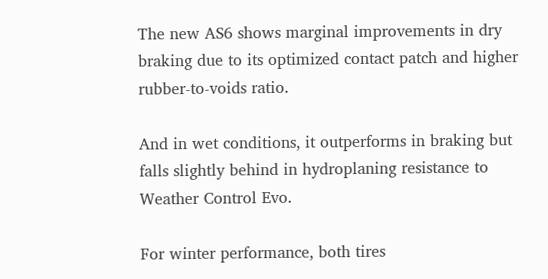The new AS6 shows marginal improvements in dry braking due to its optimized contact patch and higher rubber-to-voids ratio.

And in wet conditions, it outperforms in braking but falls slightly behind in hydroplaning resistance to Weather Control Evo.

For winter performance, both tires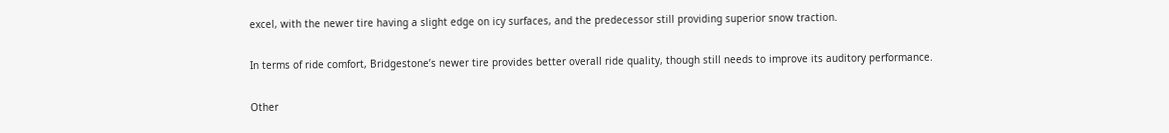excel, with the newer tire having a slight edge on icy surfaces, and the predecessor still providing superior snow traction.

In terms of ride comfort, Bridgestone’s newer tire provides better overall ride quality, though still needs to improve its auditory performance.

Other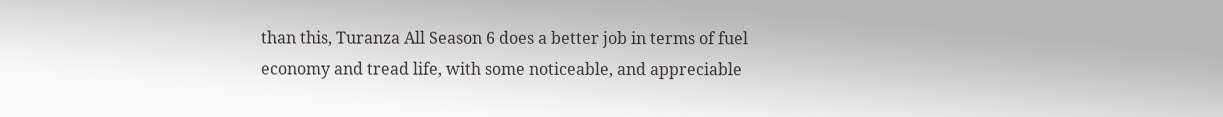than this, Turanza All Season 6 does a better job in terms of fuel economy and tread life, with some noticeable, and appreciable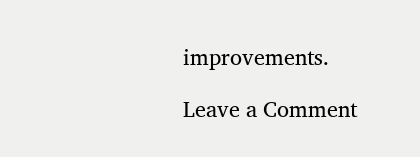improvements.

Leave a Comment